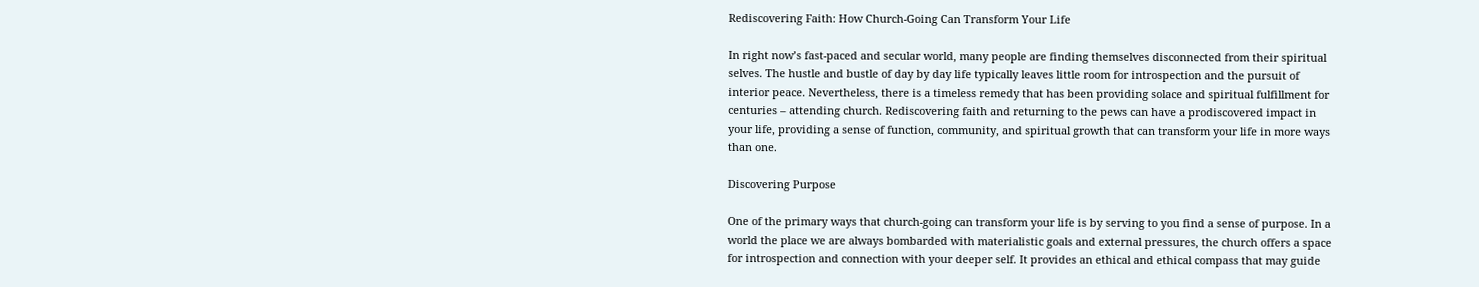Rediscovering Faith: How Church-Going Can Transform Your Life

In right now’s fast-paced and secular world, many people are finding themselves disconnected from their spiritual selves. The hustle and bustle of day by day life typically leaves little room for introspection and the pursuit of interior peace. Nevertheless, there is a timeless remedy that has been providing solace and spiritual fulfillment for centuries – attending church. Rediscovering faith and returning to the pews can have a prodiscovered impact in your life, providing a sense of function, community, and spiritual growth that can transform your life in more ways than one.

Discovering Purpose

One of the primary ways that church-going can transform your life is by serving to you find a sense of purpose. In a world the place we are always bombarded with materialistic goals and external pressures, the church offers a space for introspection and connection with your deeper self. It provides an ethical and ethical compass that may guide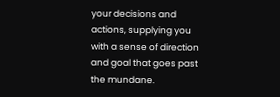your decisions and actions, supplying you with a sense of direction and goal that goes past the mundane.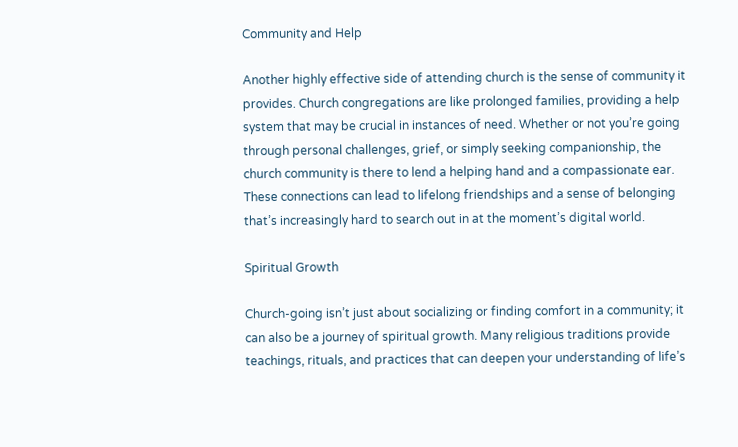Community and Help

Another highly effective side of attending church is the sense of community it provides. Church congregations are like prolonged families, providing a help system that may be crucial in instances of need. Whether or not you’re going through personal challenges, grief, or simply seeking companionship, the church community is there to lend a helping hand and a compassionate ear. These connections can lead to lifelong friendships and a sense of belonging that’s increasingly hard to search out in at the moment’s digital world.

Spiritual Growth

Church-going isn’t just about socializing or finding comfort in a community; it can also be a journey of spiritual growth. Many religious traditions provide teachings, rituals, and practices that can deepen your understanding of life’s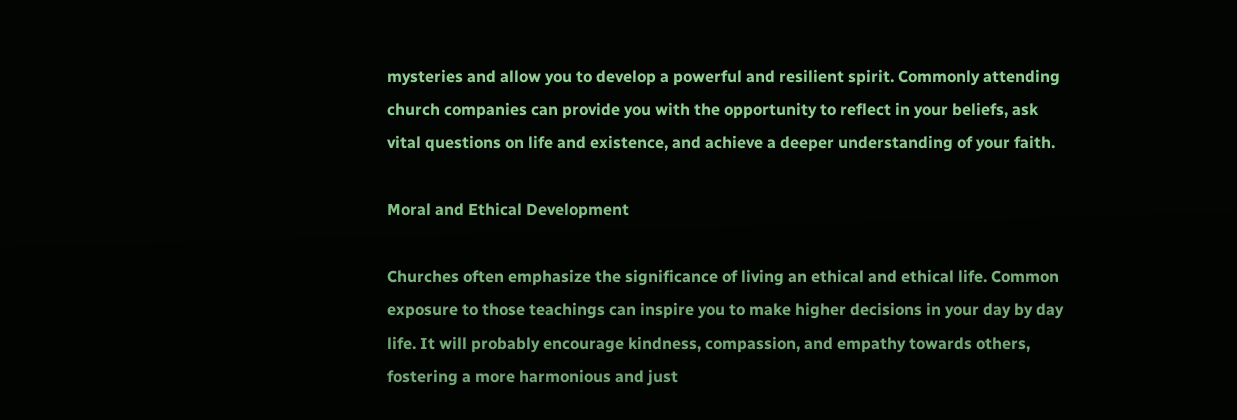mysteries and allow you to develop a powerful and resilient spirit. Commonly attending church companies can provide you with the opportunity to reflect in your beliefs, ask vital questions on life and existence, and achieve a deeper understanding of your faith.

Moral and Ethical Development

Churches often emphasize the significance of living an ethical and ethical life. Common exposure to those teachings can inspire you to make higher decisions in your day by day life. It will probably encourage kindness, compassion, and empathy towards others, fostering a more harmonious and just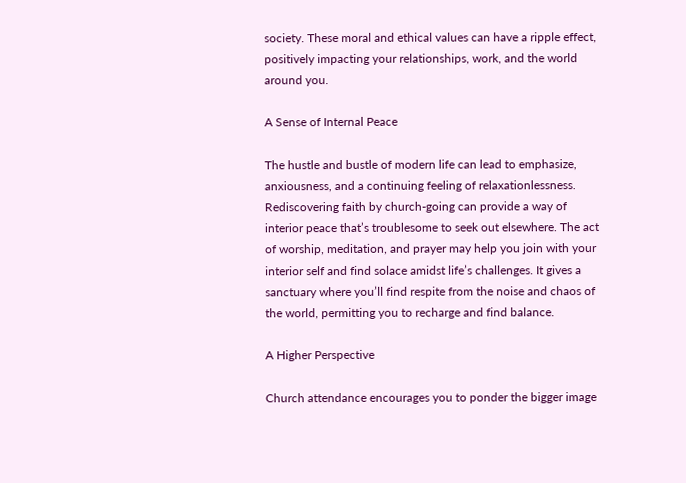society. These moral and ethical values can have a ripple effect, positively impacting your relationships, work, and the world around you.

A Sense of Internal Peace

The hustle and bustle of modern life can lead to emphasize, anxiousness, and a continuing feeling of relaxationlessness. Rediscovering faith by church-going can provide a way of interior peace that’s troublesome to seek out elsewhere. The act of worship, meditation, and prayer may help you join with your interior self and find solace amidst life’s challenges. It gives a sanctuary where you’ll find respite from the noise and chaos of the world, permitting you to recharge and find balance.

A Higher Perspective

Church attendance encourages you to ponder the bigger image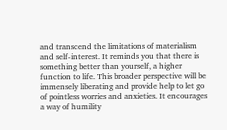and transcend the limitations of materialism and self-interest. It reminds you that there is something better than yourself, a higher function to life. This broader perspective will be immensely liberating and provide help to let go of pointless worries and anxieties. It encourages a way of humility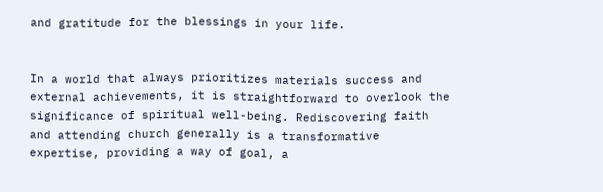and gratitude for the blessings in your life.


In a world that always prioritizes materials success and external achievements, it is straightforward to overlook the significance of spiritual well-being. Rediscovering faith and attending church generally is a transformative expertise, providing a way of goal, a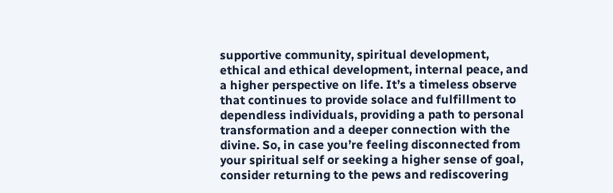supportive community, spiritual development, ethical and ethical development, internal peace, and a higher perspective on life. It’s a timeless observe that continues to provide solace and fulfillment to dependless individuals, providing a path to personal transformation and a deeper connection with the divine. So, in case you’re feeling disconnected from your spiritual self or seeking a higher sense of goal, consider returning to the pews and rediscovering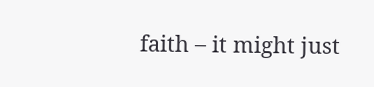faith – it might just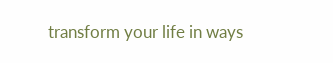transform your life in ways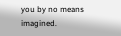you by no means imagined.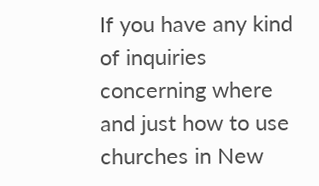If you have any kind of inquiries concerning where and just how to use churches in New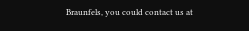Braunfels, you could contact us at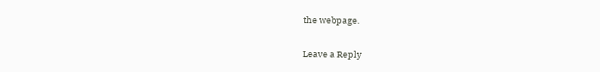the webpage.

Leave a Reply